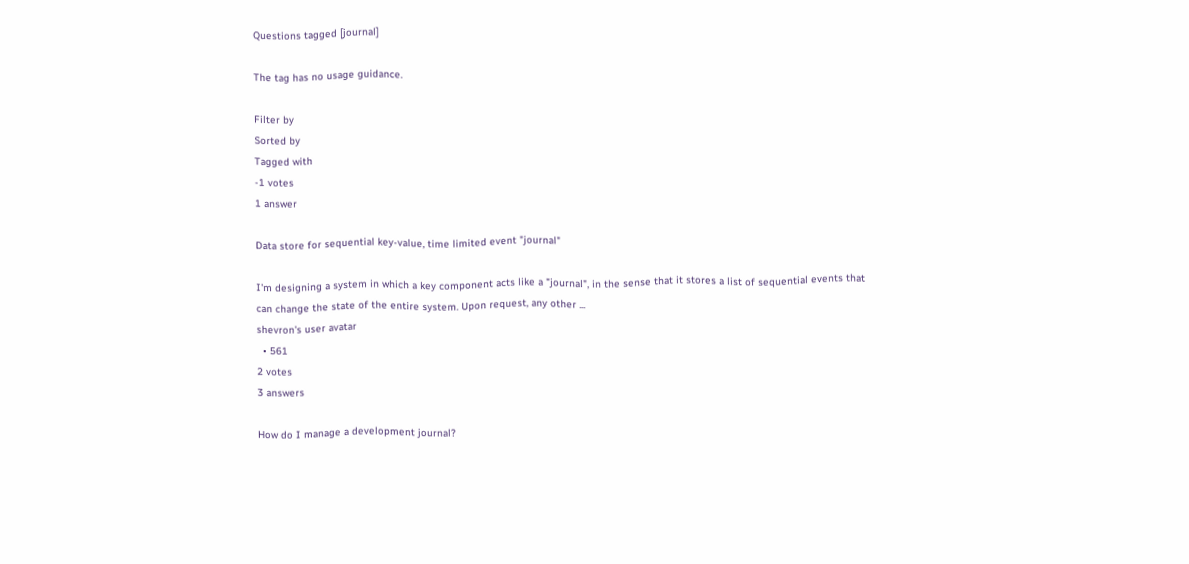Questions tagged [journal]

The tag has no usage guidance.

Filter by
Sorted by
Tagged with
-1 votes
1 answer

Data store for sequential key-value, time limited event "journal"

I'm designing a system in which a key component acts like a "journal", in the sense that it stores a list of sequential events that can change the state of the entire system. Upon request, any other ...
shevron's user avatar
  • 561
2 votes
3 answers

How do I manage a development journal?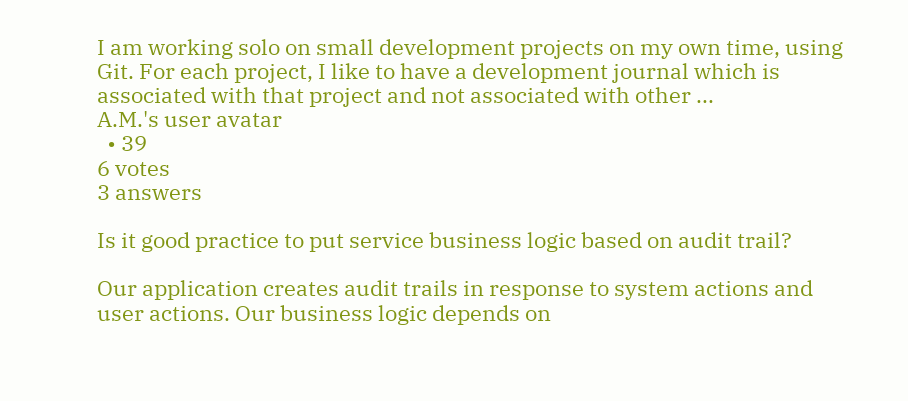I am working solo on small development projects on my own time, using Git. For each project, I like to have a development journal which is associated with that project and not associated with other ...
A.M.'s user avatar
  • 39
6 votes
3 answers

Is it good practice to put service business logic based on audit trail?

Our application creates audit trails in response to system actions and user actions. Our business logic depends on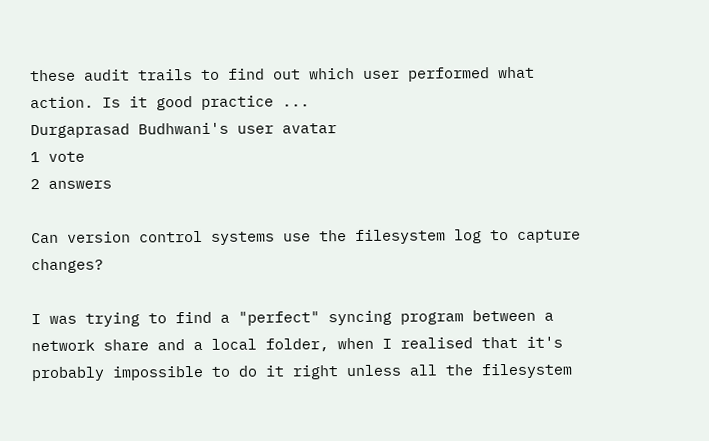these audit trails to find out which user performed what action. Is it good practice ...
Durgaprasad Budhwani's user avatar
1 vote
2 answers

Can version control systems use the filesystem log to capture changes?

I was trying to find a "perfect" syncing program between a network share and a local folder, when I realised that it's probably impossible to do it right unless all the filesystem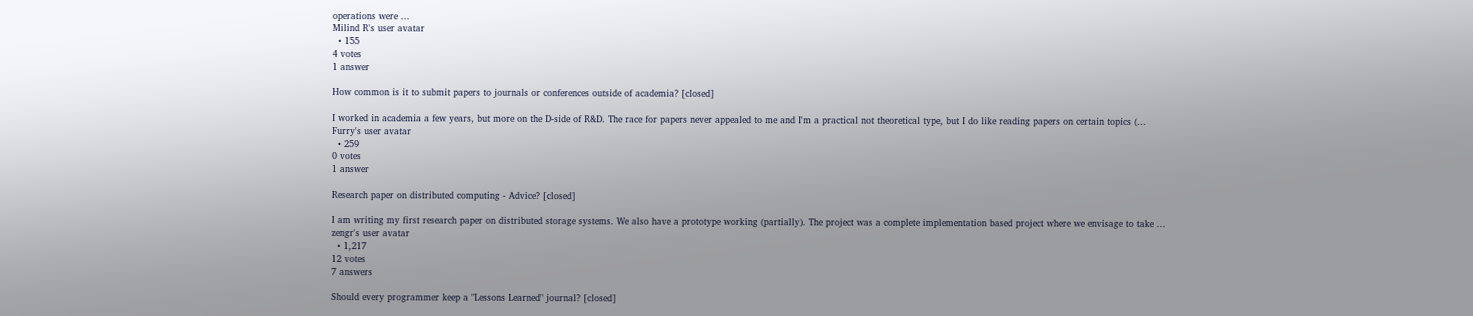operations were ...
Milind R's user avatar
  • 155
4 votes
1 answer

How common is it to submit papers to journals or conferences outside of academia? [closed]

I worked in academia a few years, but more on the D-side of R&D. The race for papers never appealed to me and I'm a practical not theoretical type, but I do like reading papers on certain topics (...
Furry's user avatar
  • 259
0 votes
1 answer

Research paper on distributed computing - Advice? [closed]

I am writing my first research paper on distributed storage systems. We also have a prototype working (partially). The project was a complete implementation based project where we envisage to take ...
zengr's user avatar
  • 1,217
12 votes
7 answers

Should every programmer keep a "Lessons Learned" journal? [closed]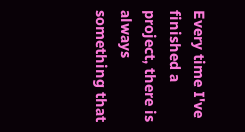Every time I've finished a project, there is always something that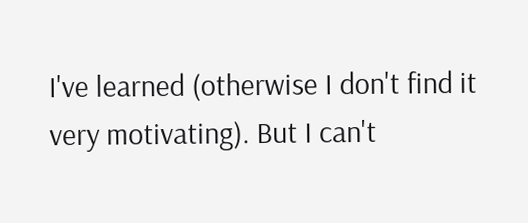I've learned (otherwise I don't find it very motivating). But I can't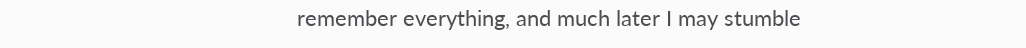remember everything, and much later I may stumble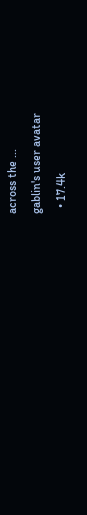across the ...
gablin's user avatar
  • 17.4k